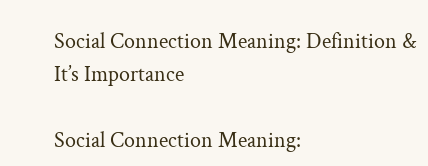Social Connection Meaning: Definition & It’s Importance

Social Connection Meaning: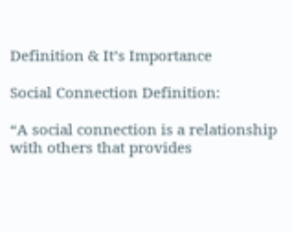Definition & It’s Importance

Social Connection Definition:

“A social connection is a relationship with others that provides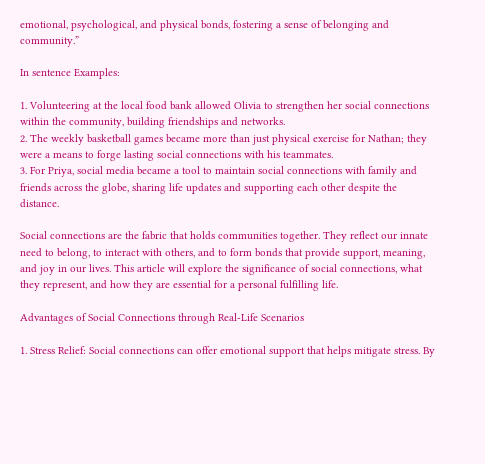emotional, psychological, and physical bonds, fostering a sense of belonging and community.”

In sentence Examples:

1. Volunteering at the local food bank allowed Olivia to strengthen her social connections within the community, building friendships and networks.
2. The weekly basketball games became more than just physical exercise for Nathan; they were a means to forge lasting social connections with his teammates.
3. For Priya, social media became a tool to maintain social connections with family and friends across the globe, sharing life updates and supporting each other despite the distance.

Social connections are the fabric that holds communities together. They reflect our innate need to belong, to interact with others, and to form bonds that provide support, meaning, and joy in our lives. This article will explore the significance of social connections, what they represent, and how they are essential for a personal fulfilling life.

Advantages of Social Connections through Real-Life Scenarios

1. Stress Relief: Social connections can offer emotional support that helps mitigate stress. By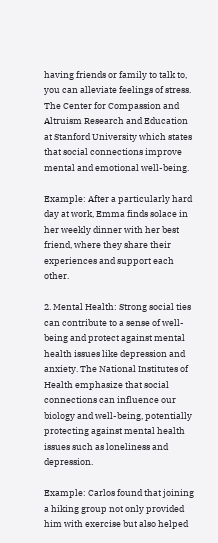having friends or family to talk to, you can alleviate feelings of stress. The Center for Compassion and Altruism Research and Education at Stanford University which states that social connections improve mental and emotional well-being.

Example: After a particularly hard day at work, Emma finds solace in her weekly dinner with her best friend, where they share their experiences and support each other.

2. Mental Health: Strong social ties can contribute to a sense of well-being and protect against mental health issues like depression and anxiety. The National Institutes of Health emphasize that social connections can influence our biology and well-being, potentially protecting against mental health issues such as loneliness and depression.

Example: Carlos found that joining a hiking group not only provided him with exercise but also helped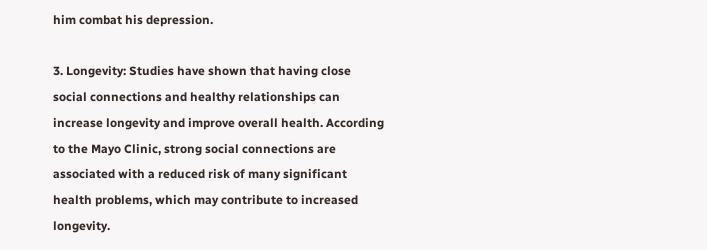him combat his depression.

3. Longevity: Studies have shown that having close social connections and healthy relationships can increase longevity and improve overall health. According to the Mayo Clinic, strong social connections are associated with a reduced risk of many significant health problems, which may contribute to increased longevity.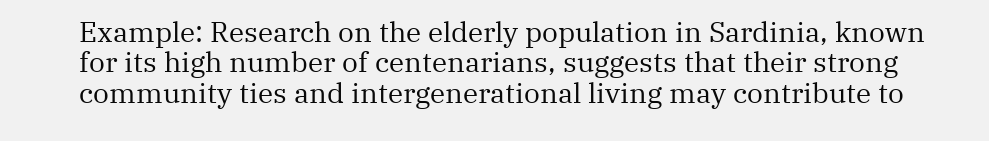Example: Research on the elderly population in Sardinia, known for its high number of centenarians, suggests that their strong community ties and intergenerational living may contribute to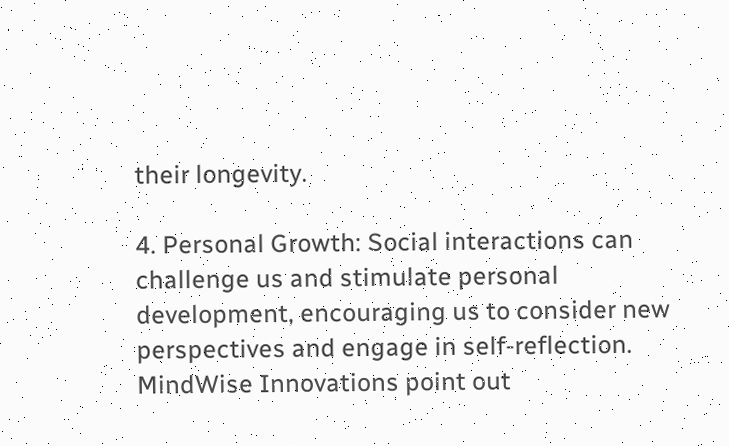their longevity.

4. Personal Growth: Social interactions can challenge us and stimulate personal development, encouraging us to consider new perspectives and engage in self-reflection. MindWise Innovations point out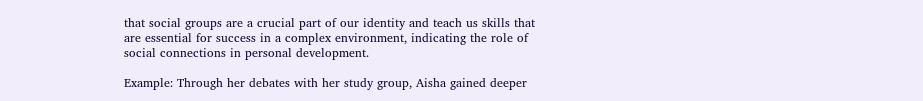that social groups are a crucial part of our identity and teach us skills that are essential for success in a complex environment, indicating the role of social connections in personal development.

Example: Through her debates with her study group, Aisha gained deeper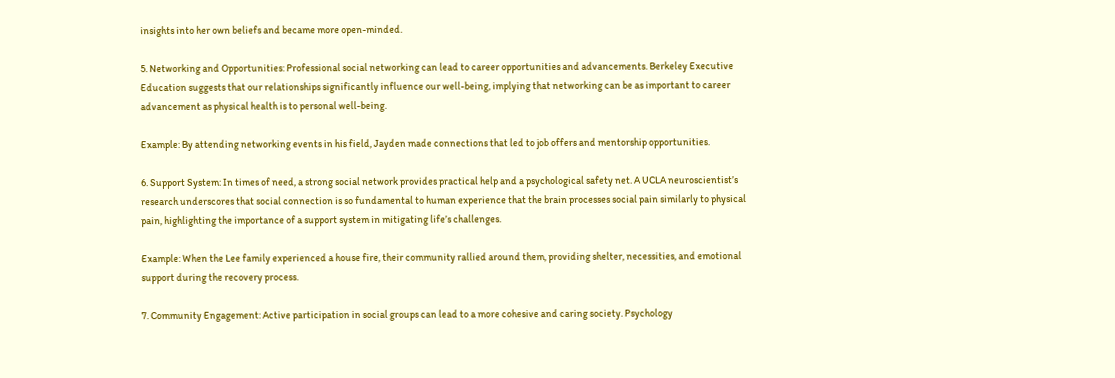insights into her own beliefs and became more open-minded.

5. Networking and Opportunities: Professional social networking can lead to career opportunities and advancements. Berkeley Executive Education suggests that our relationships significantly influence our well-being, implying that networking can be as important to career advancement as physical health is to personal well-being.

Example: By attending networking events in his field, Jayden made connections that led to job offers and mentorship opportunities.

6. Support System: In times of need, a strong social network provides practical help and a psychological safety net. A UCLA neuroscientist’s research underscores that social connection is so fundamental to human experience that the brain processes social pain similarly to physical pain, highlighting the importance of a support system in mitigating life’s challenges.

Example: When the Lee family experienced a house fire, their community rallied around them, providing shelter, necessities, and emotional support during the recovery process.

7. Community Engagement: Active participation in social groups can lead to a more cohesive and caring society. Psychology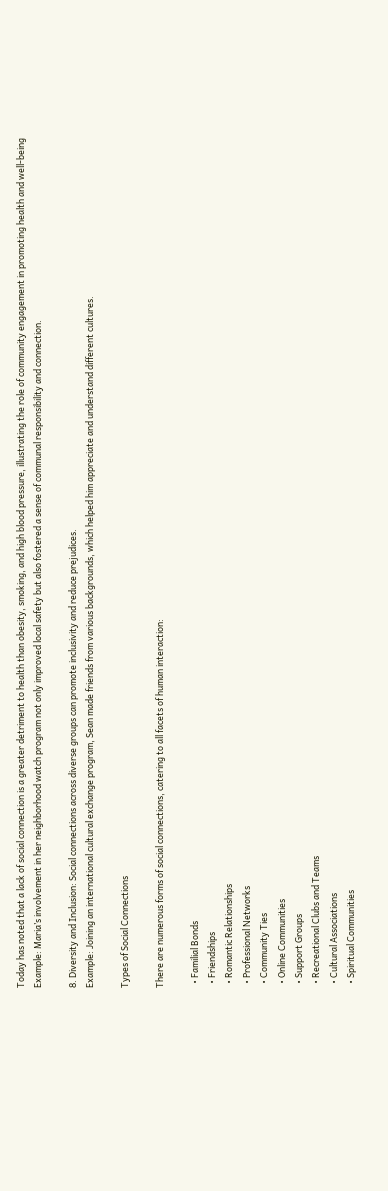Today has noted that a lack of social connection is a greater detriment to health than obesity, smoking, and high blood pressure, illustrating the role of community engagement in promoting health and well-being
Example: Maria’s involvement in her neighborhood watch program not only improved local safety but also fostered a sense of communal responsibility and connection.

8. Diversity and Inclusion: Social connections across diverse groups can promote inclusivity and reduce prejudices.
Example: Joining an international cultural exchange program, Sean made friends from various backgrounds, which helped him appreciate and understand different cultures.

Types of Social Connections

There are numerous forms of social connections, catering to all facets of human interaction:

  • Familial Bonds
  • Friendships
  • Romantic Relationships
  • Professional Networks
  • Community Ties
  • Online Communities
  • Support Groups
  • Recreational Clubs and Teams
  • Cultural Associations
  • Spiritual Communities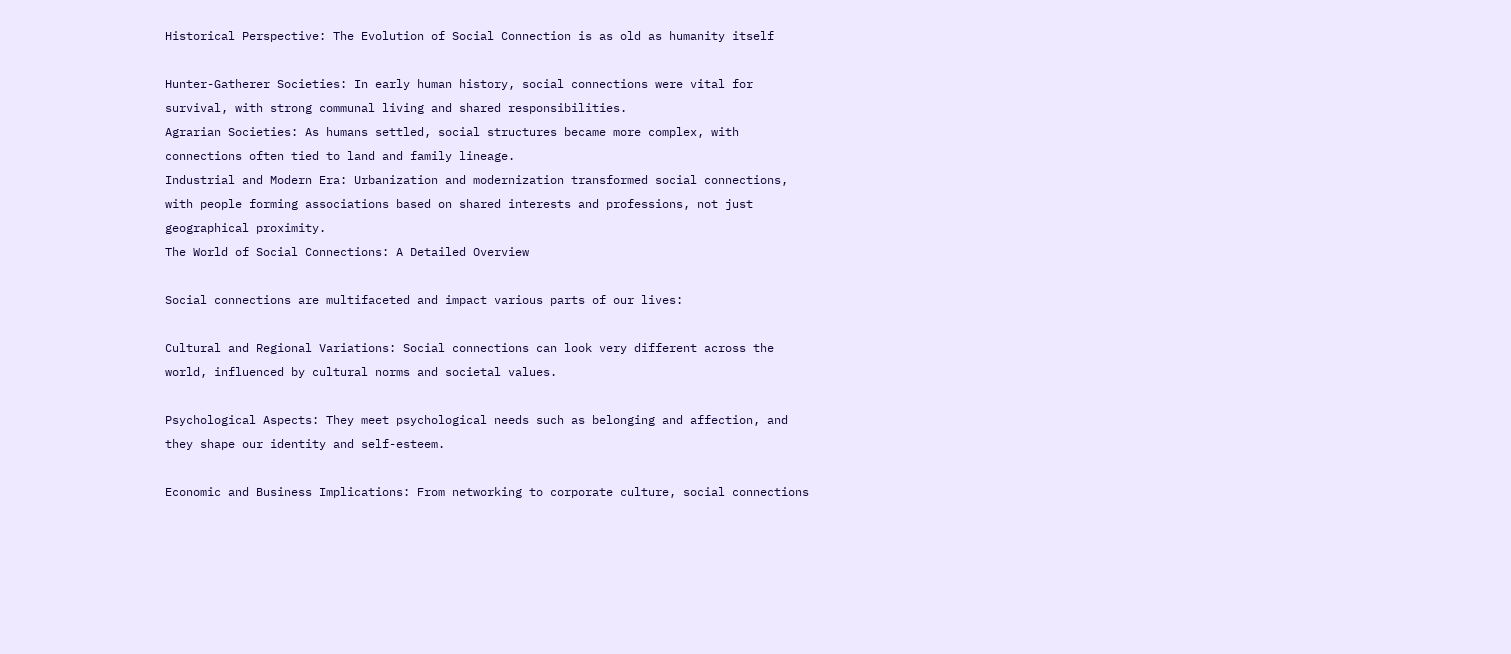Historical Perspective: The Evolution of Social Connection is as old as humanity itself

Hunter-Gatherer Societies: In early human history, social connections were vital for survival, with strong communal living and shared responsibilities.
Agrarian Societies: As humans settled, social structures became more complex, with connections often tied to land and family lineage.
Industrial and Modern Era: Urbanization and modernization transformed social connections, with people forming associations based on shared interests and professions, not just geographical proximity.
The World of Social Connections: A Detailed Overview

Social connections are multifaceted and impact various parts of our lives:

Cultural and Regional Variations: Social connections can look very different across the world, influenced by cultural norms and societal values.

Psychological Aspects: They meet psychological needs such as belonging and affection, and they shape our identity and self-esteem.

Economic and Business Implications: From networking to corporate culture, social connections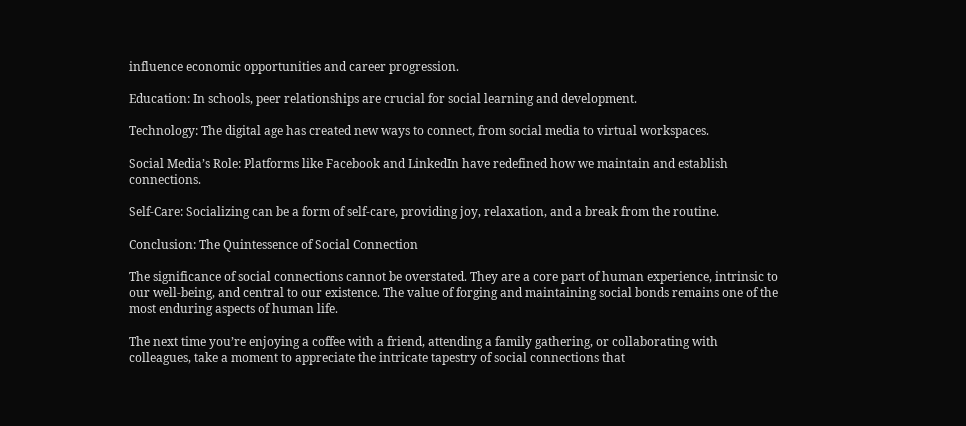influence economic opportunities and career progression.

Education: In schools, peer relationships are crucial for social learning and development.

Technology: The digital age has created new ways to connect, from social media to virtual workspaces.

Social Media’s Role: Platforms like Facebook and LinkedIn have redefined how we maintain and establish connections.

Self-Care: Socializing can be a form of self-care, providing joy, relaxation, and a break from the routine.

Conclusion: The Quintessence of Social Connection

The significance of social connections cannot be overstated. They are a core part of human experience, intrinsic to our well-being, and central to our existence. The value of forging and maintaining social bonds remains one of the most enduring aspects of human life.

The next time you’re enjoying a coffee with a friend, attending a family gathering, or collaborating with colleagues, take a moment to appreciate the intricate tapestry of social connections that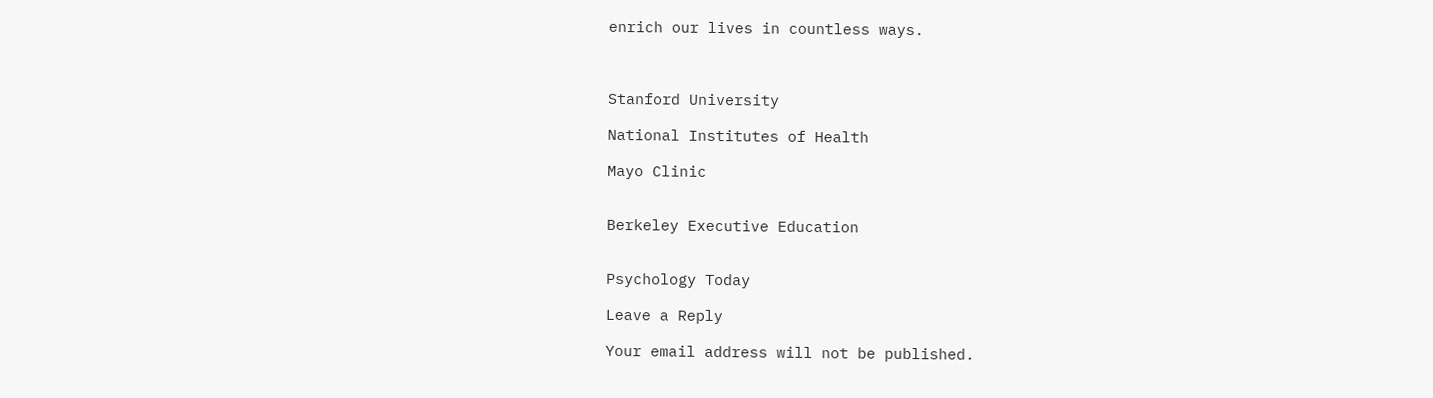enrich our lives in countless ways.



Stanford University

National Institutes of Health

Mayo Clinic


Berkeley Executive Education


Psychology Today

Leave a Reply

Your email address will not be published.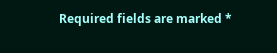Required fields are marked *